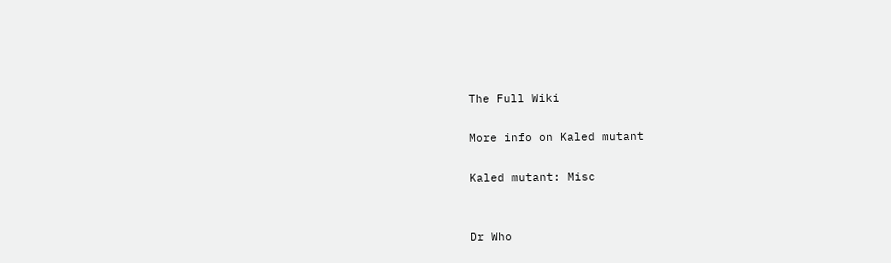The Full Wiki

More info on Kaled mutant

Kaled mutant: Misc


Dr Who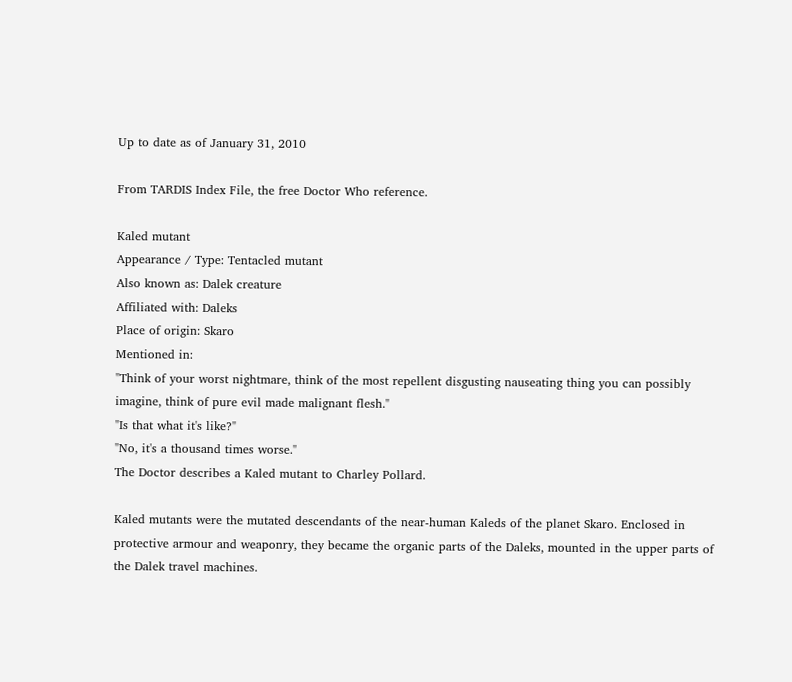Up to date as of January 31, 2010

From TARDIS Index File, the free Doctor Who reference.

Kaled mutant
Appearance / Type: Tentacled mutant
Also known as: Dalek creature
Affiliated with: Daleks
Place of origin: Skaro
Mentioned in:
"Think of your worst nightmare, think of the most repellent disgusting nauseating thing you can possibly imagine, think of pure evil made malignant flesh."
"Is that what it's like?"
"No, it's a thousand times worse."
The Doctor describes a Kaled mutant to Charley Pollard.

Kaled mutants were the mutated descendants of the near-human Kaleds of the planet Skaro. Enclosed in protective armour and weaponry, they became the organic parts of the Daleks, mounted in the upper parts of the Dalek travel machines.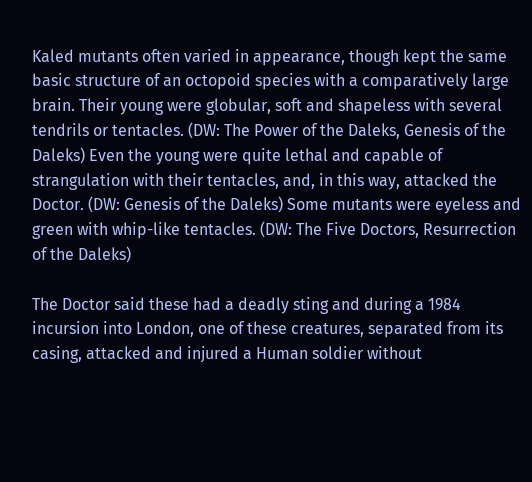Kaled mutants often varied in appearance, though kept the same basic structure of an octopoid species with a comparatively large brain. Their young were globular, soft and shapeless with several tendrils or tentacles. (DW: The Power of the Daleks, Genesis of the Daleks) Even the young were quite lethal and capable of strangulation with their tentacles, and, in this way, attacked the Doctor. (DW: Genesis of the Daleks) Some mutants were eyeless and green with whip-like tentacles. (DW: The Five Doctors, Resurrection of the Daleks)

The Doctor said these had a deadly sting and during a 1984 incursion into London, one of these creatures, separated from its casing, attacked and injured a Human soldier without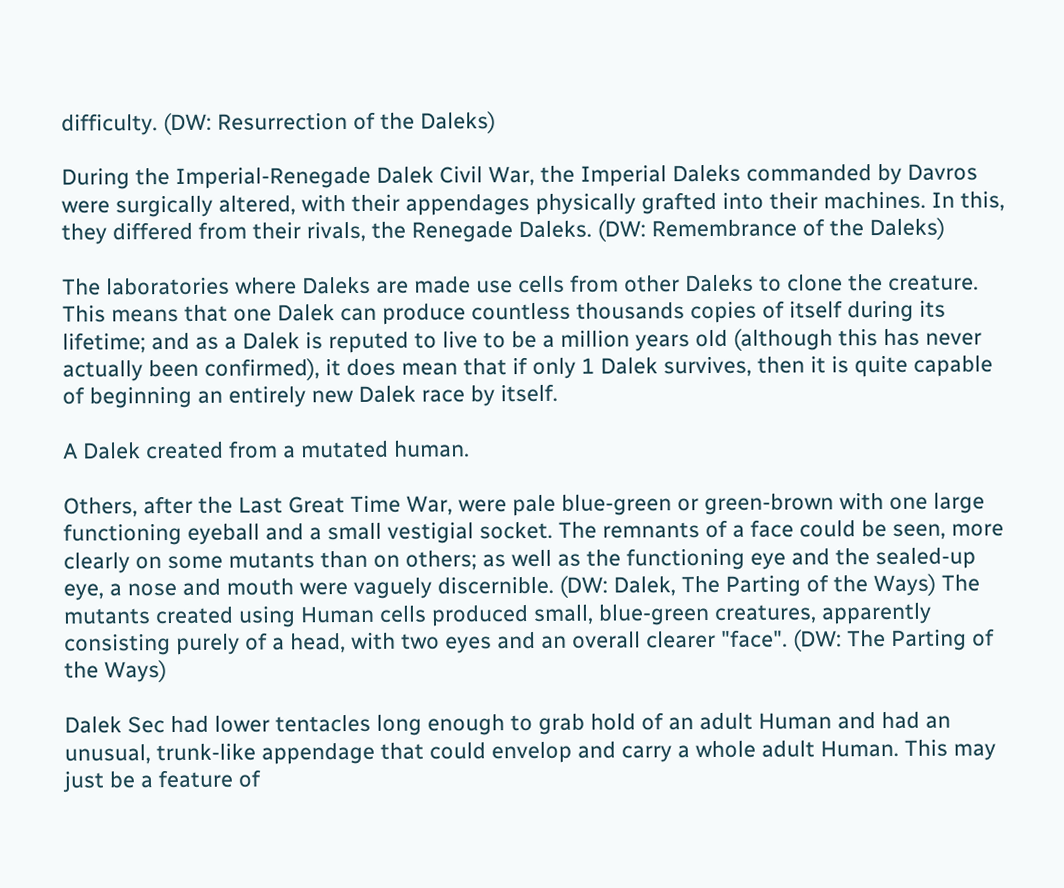difficulty. (DW: Resurrection of the Daleks)

During the Imperial-Renegade Dalek Civil War, the Imperial Daleks commanded by Davros were surgically altered, with their appendages physically grafted into their machines. In this, they differed from their rivals, the Renegade Daleks. (DW: Remembrance of the Daleks)

The laboratories where Daleks are made use cells from other Daleks to clone the creature. This means that one Dalek can produce countless thousands copies of itself during its lifetime; and as a Dalek is reputed to live to be a million years old (although this has never actually been confirmed), it does mean that if only 1 Dalek survives, then it is quite capable of beginning an entirely new Dalek race by itself.

A Dalek created from a mutated human.

Others, after the Last Great Time War, were pale blue-green or green-brown with one large functioning eyeball and a small vestigial socket. The remnants of a face could be seen, more clearly on some mutants than on others; as well as the functioning eye and the sealed-up eye, a nose and mouth were vaguely discernible. (DW: Dalek, The Parting of the Ways) The mutants created using Human cells produced small, blue-green creatures, apparently consisting purely of a head, with two eyes and an overall clearer "face". (DW: The Parting of the Ways)

Dalek Sec had lower tentacles long enough to grab hold of an adult Human and had an unusual, trunk-like appendage that could envelop and carry a whole adult Human. This may just be a feature of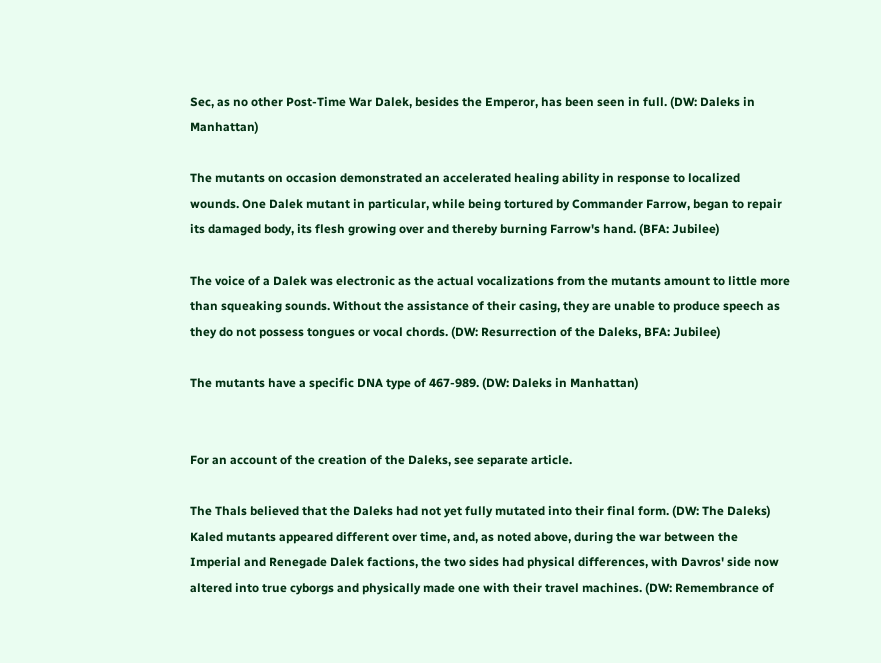Sec, as no other Post-Time War Dalek, besides the Emperor, has been seen in full. (DW: Daleks in Manhattan)

The mutants on occasion demonstrated an accelerated healing ability in response to localized wounds. One Dalek mutant in particular, while being tortured by Commander Farrow, began to repair its damaged body, its flesh growing over and thereby burning Farrow's hand. (BFA: Jubilee)

The voice of a Dalek was electronic as the actual vocalizations from the mutants amount to little more than squeaking sounds. Without the assistance of their casing, they are unable to produce speech as they do not possess tongues or vocal chords. (DW: Resurrection of the Daleks, BFA: Jubilee)

The mutants have a specific DNA type of 467-989. (DW: Daleks in Manhattan)


For an account of the creation of the Daleks, see separate article.

The Thals believed that the Daleks had not yet fully mutated into their final form. (DW: The Daleks) Kaled mutants appeared different over time, and, as noted above, during the war between the Imperial and Renegade Dalek factions, the two sides had physical differences, with Davros' side now altered into true cyborgs and physically made one with their travel machines. (DW: Remembrance of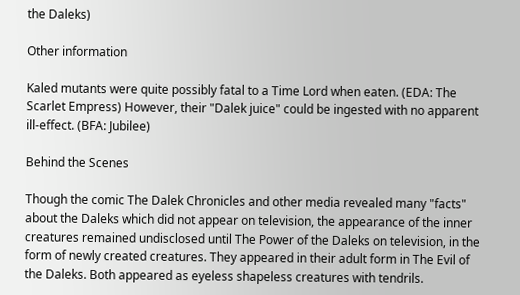the Daleks)

Other information

Kaled mutants were quite possibly fatal to a Time Lord when eaten. (EDA: The Scarlet Empress) However, their "Dalek juice" could be ingested with no apparent ill-effect. (BFA: Jubilee)

Behind the Scenes

Though the comic The Dalek Chronicles and other media revealed many "facts" about the Daleks which did not appear on television, the appearance of the inner creatures remained undisclosed until The Power of the Daleks on television, in the form of newly created creatures. They appeared in their adult form in The Evil of the Daleks. Both appeared as eyeless shapeless creatures with tendrils.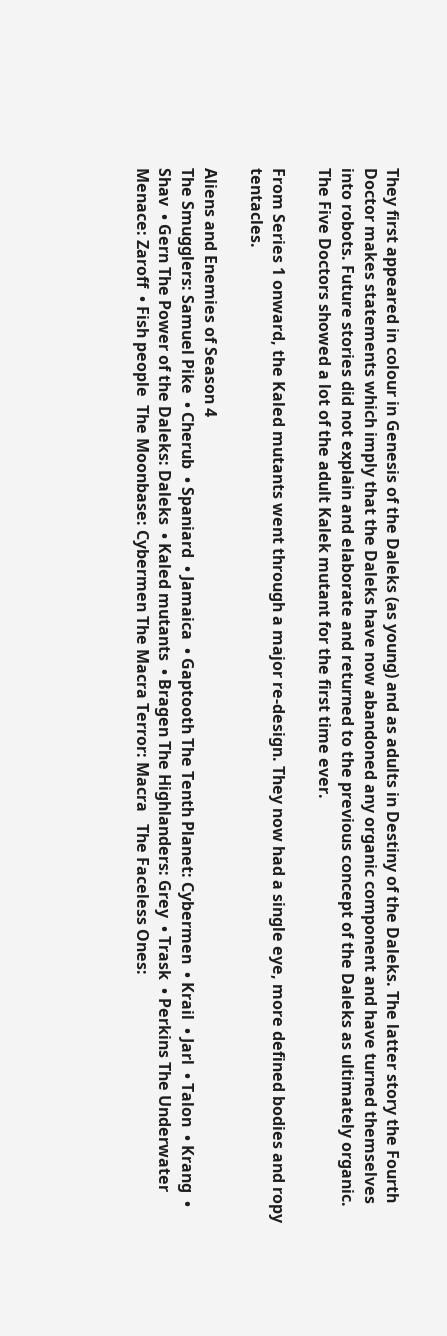They first appeared in colour in Genesis of the Daleks (as young) and as adults in Destiny of the Daleks. The latter story the Fourth Doctor makes statements which imply that the Daleks have now abandoned any organic component and have turned themselves into robots. Future stories did not explain and elaborate and returned to the previous concept of the Daleks as ultimately organic. The Five Doctors showed a lot of the adult Kalek mutant for the first time ever.

From Series 1 onward, the Kaled mutants went through a major re-design. They now had a single eye, more defined bodies and ropy tentacles.

Aliens and Enemies of Season 4
The Smugglers: Samuel Pike  • Cherub  • Spaniard  • Jamaica  • Gaptooth The Tenth Planet: Cybermen  • Krail  • Jarl  • Talon  • Krang  • Shav  • Gern The Power of the Daleks: Daleks  • Kaled mutants  • Bragen The Highlanders: Grey  • Trask  • Perkins The Underwater Menace: Zaroff  • Fish people  The Moonbase: Cybermen The Macra Terror: Macra   The Faceless Ones: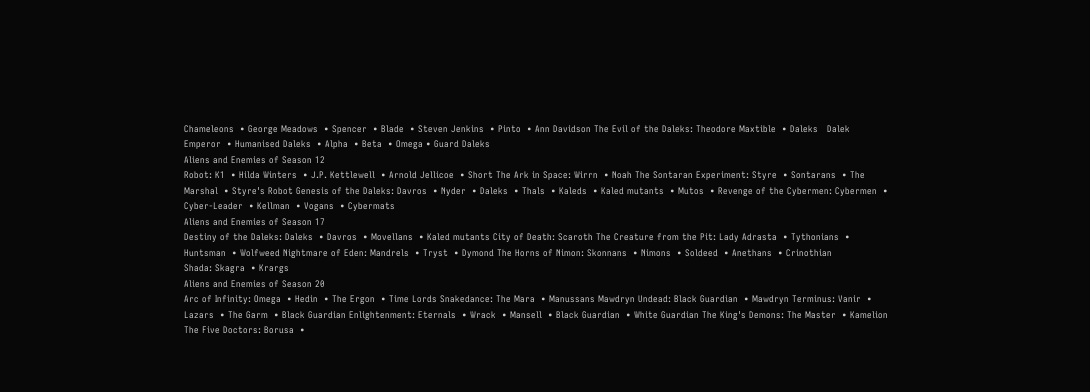Chameleons  • George Meadows  • Spencer  • Blade  • Steven Jenkins  • Pinto  • Ann Davidson The Evil of the Daleks: Theodore Maxtible  • Daleks   Dalek Emperor  • Humanised Daleks  • Alpha  • Beta  • Omega • Guard Daleks
Aliens and Enemies of Season 12
Robot: K1  • Hilda Winters  • J.P. Kettlewell  • Arnold Jellicoe  • Short The Ark in Space: Wirrn  • Noah The Sontaran Experiment: Styre  • Sontarans  • The Marshal  • Styre's Robot Genesis of the Daleks: Davros  • Nyder  • Daleks  • Thals  • Kaleds  • Kaled mutants  • Mutos  • Revenge of the Cybermen: Cybermen  • Cyber-Leader  • Kellman  • Vogans  • Cybermats
Aliens and Enemies of Season 17
Destiny of the Daleks: Daleks  • Davros  • Movellans  • Kaled mutants City of Death: Scaroth The Creature from the Pit: Lady Adrasta  • Tythonians  • Huntsman  • Wolfweed Nightmare of Eden: Mandrels  • Tryst  • Dymond The Horns of Nimon: Skonnans  • Nimons  • Soldeed  • Anethans  • Crinothian
Shada: Skagra  • Krargs
Aliens and Enemies of Season 20
Arc of Infinity: Omega  • Hedin  • The Ergon  • Time Lords Snakedance: The Mara  • Manussans Mawdryn Undead: Black Guardian  • Mawdryn Terminus: Vanir  • Lazars  • The Garm  • Black Guardian Enlightenment: Eternals  • Wrack  • Mansell  • Black Guardian  • White Guardian The King's Demons: The Master  • Kamelion The Five Doctors: Borusa  •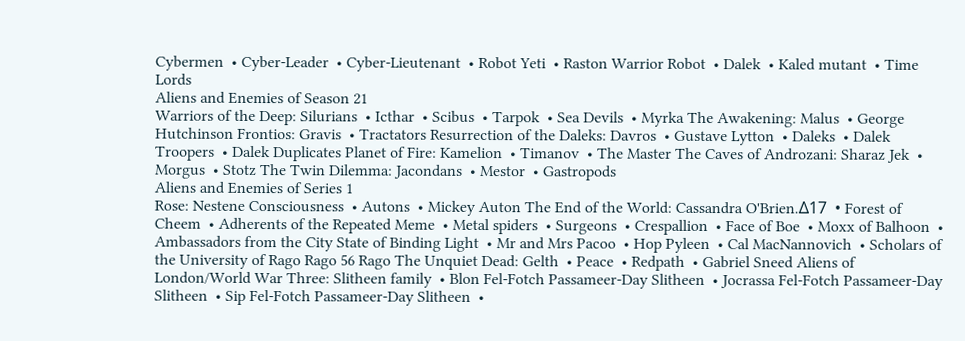Cybermen  • Cyber-Leader  • Cyber-Lieutenant  • Robot Yeti  • Raston Warrior Robot  • Dalek  • Kaled mutant  • Time Lords
Aliens and Enemies of Season 21
Warriors of the Deep: Silurians  • Icthar  • Scibus  • Tarpok  • Sea Devils  • Myrka The Awakening: Malus  • George Hutchinson Frontios: Gravis  • Tractators Resurrection of the Daleks: Davros  • Gustave Lytton  • Daleks  • Dalek Troopers  • Dalek Duplicates Planet of Fire: Kamelion  • Timanov  • The Master The Caves of Androzani: Sharaz Jek  • Morgus  • Stotz The Twin Dilemma: Jacondans  • Mestor  • Gastropods
Aliens and Enemies of Series 1
Rose: Nestene Consciousness  • Autons  • Mickey Auton The End of the World: Cassandra O'Brien.Δ17  • Forest of Cheem  • Adherents of the Repeated Meme  • Metal spiders  • Surgeons  • Crespallion  • Face of Boe  • Moxx of Balhoon  • Ambassadors from the City State of Binding Light  • Mr and Mrs Pacoo  • Hop Pyleen  • Cal MacNannovich  • Scholars of the University of Rago Rago 56 Rago The Unquiet Dead: Gelth  • Peace  • Redpath  • Gabriel Sneed Aliens of London/World War Three: Slitheen family  • Blon Fel-Fotch Passameer-Day Slitheen  • Jocrassa Fel-Fotch Passameer-Day Slitheen  • Sip Fel-Fotch Passameer-Day Slitheen  •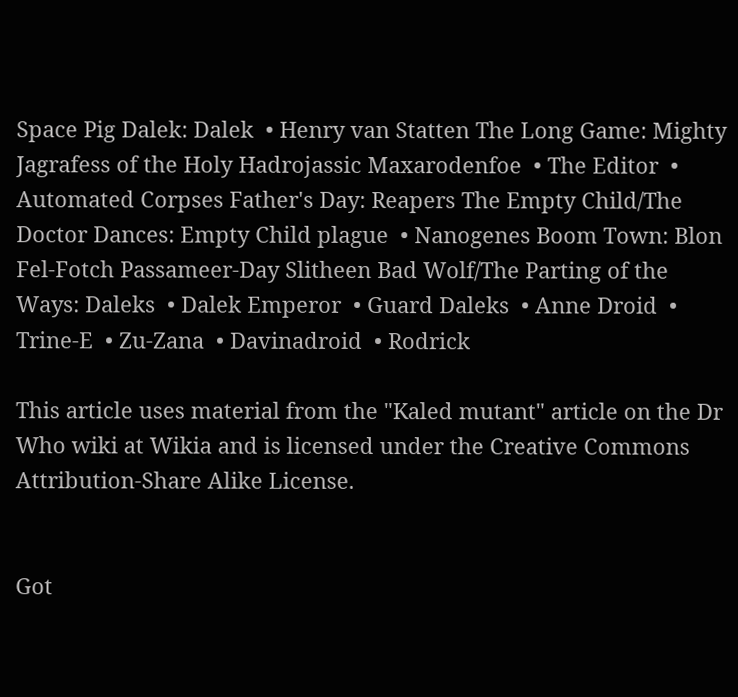Space Pig Dalek: Dalek  • Henry van Statten The Long Game: Mighty Jagrafess of the Holy Hadrojassic Maxarodenfoe  • The Editor  • Automated Corpses Father's Day: Reapers The Empty Child/The Doctor Dances: Empty Child plague  • Nanogenes Boom Town: Blon Fel-Fotch Passameer-Day Slitheen Bad Wolf/The Parting of the Ways: Daleks  • Dalek Emperor  • Guard Daleks  • Anne Droid  • Trine-E  • Zu-Zana  • Davinadroid  • Rodrick

This article uses material from the "Kaled mutant" article on the Dr Who wiki at Wikia and is licensed under the Creative Commons Attribution-Share Alike License.


Got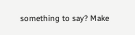something to say? Make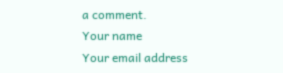a comment.
Your name
Your email address